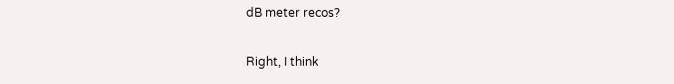dB meter recos?

Right, I think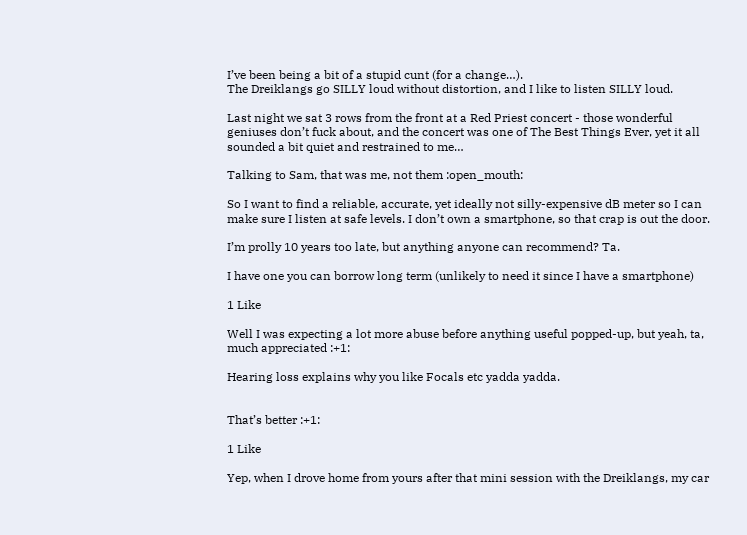I’ve been being a bit of a stupid cunt (for a change…).
The Dreiklangs go SILLY loud without distortion, and I like to listen SILLY loud.

Last night we sat 3 rows from the front at a Red Priest concert - those wonderful geniuses don’t fuck about, and the concert was one of The Best Things Ever, yet it all sounded a bit quiet and restrained to me…

Talking to Sam, that was me, not them :open_mouth:

So I want to find a reliable, accurate, yet ideally not silly-expensive dB meter so I can make sure I listen at safe levels. I don’t own a smartphone, so that crap is out the door.

I’m prolly 10 years too late, but anything anyone can recommend? Ta.

I have one you can borrow long term (unlikely to need it since I have a smartphone)

1 Like

Well I was expecting a lot more abuse before anything useful popped-up, but yeah, ta, much appreciated :+1:

Hearing loss explains why you like Focals etc yadda yadda.


That’s better :+1:

1 Like

Yep, when I drove home from yours after that mini session with the Dreiklangs, my car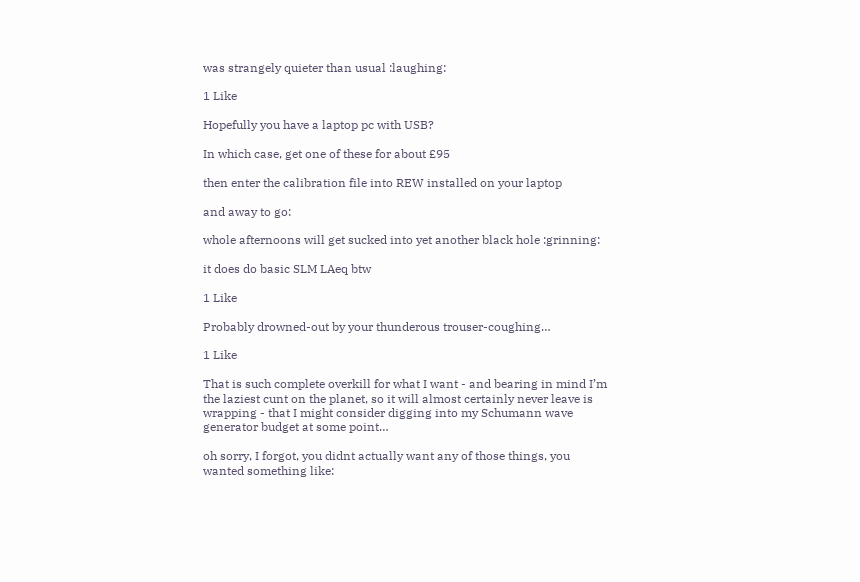was strangely quieter than usual :laughing:

1 Like

Hopefully you have a laptop pc with USB?

In which case, get one of these for about £95

then enter the calibration file into REW installed on your laptop

and away to go:

whole afternoons will get sucked into yet another black hole :grinning:

it does do basic SLM LAeq btw

1 Like

Probably drowned-out by your thunderous trouser-coughing…

1 Like

That is such complete overkill for what I want - and bearing in mind I’m the laziest cunt on the planet, so it will almost certainly never leave is wrapping - that I might consider digging into my Schumann wave generator budget at some point…

oh sorry, I forgot, you didnt actually want any of those things, you wanted something like: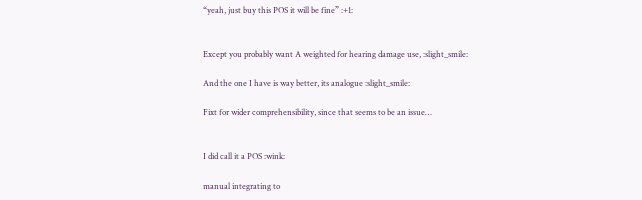“yeah, just buy this POS it will be fine” :+1:


Except you probably want A weighted for hearing damage use, :slight_smile:

And the one I have is way better, its analogue :slight_smile:

Fixt for wider comprehensibility, since that seems to be an issue…


I did call it a POS :wink:

manual integrating to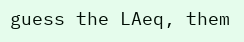guess the LAeq, them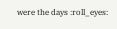were the days :roll_eyes: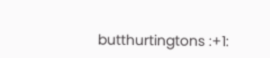butthurtingtons :+1: